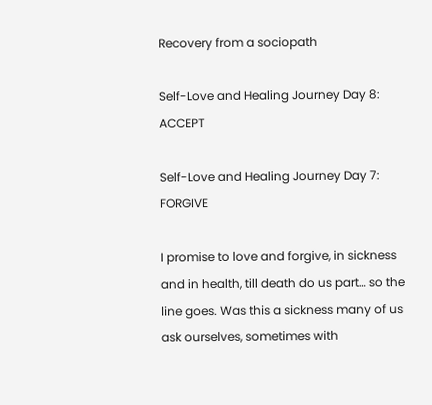Recovery from a sociopath

Self-Love and Healing Journey Day 8: ACCEPT

Self-Love and Healing Journey Day 7: FORGIVE

I promise to love and forgive, in sickness and in health, till death do us part… so the line goes. Was this a sickness many of us ask ourselves, sometimes with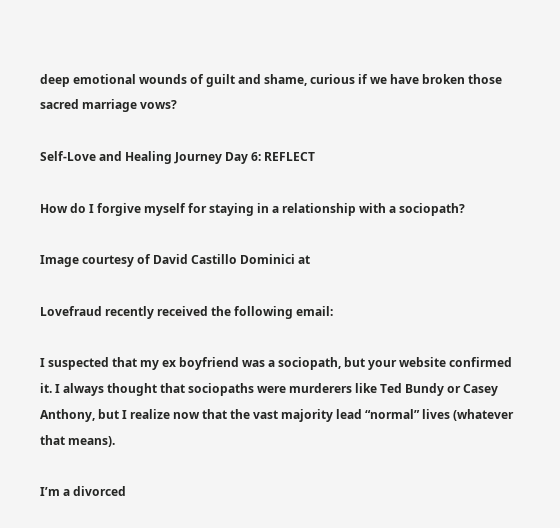deep emotional wounds of guilt and shame, curious if we have broken those sacred marriage vows?

Self-Love and Healing Journey Day 6: REFLECT

How do I forgive myself for staying in a relationship with a sociopath?

Image courtesy of David Castillo Dominici at

Lovefraud recently received the following email:

I suspected that my ex boyfriend was a sociopath, but your website confirmed it. I always thought that sociopaths were murderers like Ted Bundy or Casey Anthony, but I realize now that the vast majority lead “normal” lives (whatever that means).

I’m a divorced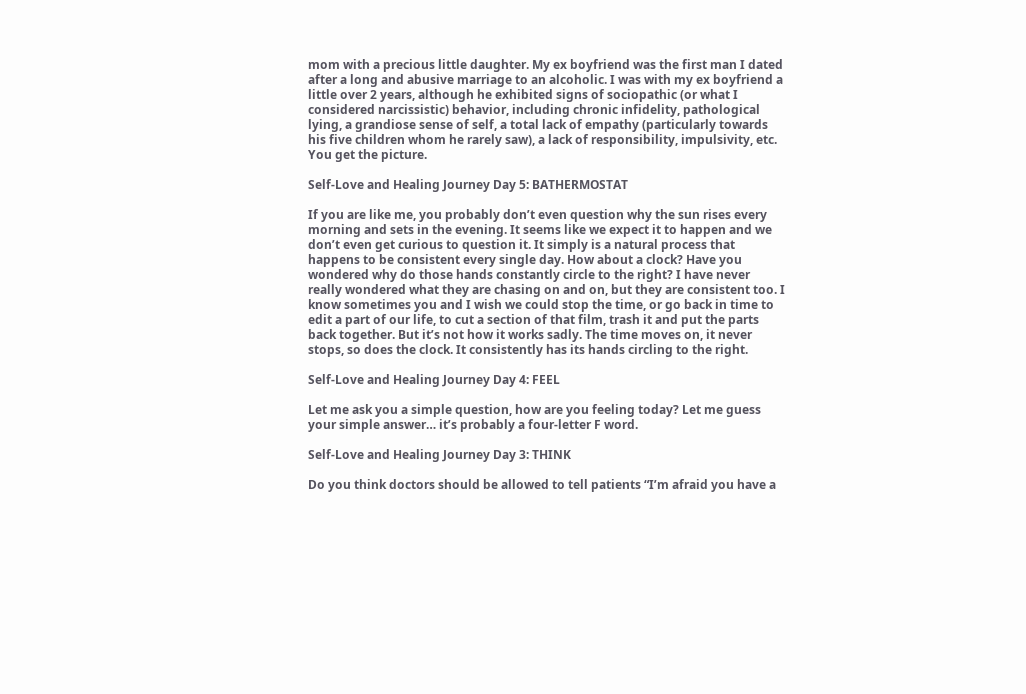mom with a precious little daughter. My ex boyfriend was the first man I dated after a long and abusive marriage to an alcoholic. I was with my ex boyfriend a little over 2 years, although he exhibited signs of sociopathic (or what I considered narcissistic) behavior, including chronic infidelity, pathological lying, a grandiose sense of self, a total lack of empathy (particularly towards his five children whom he rarely saw), a lack of responsibility, impulsivity, etc. You get the picture.

Self-Love and Healing Journey Day 5: BATHERMOSTAT

If you are like me, you probably don’t even question why the sun rises every morning and sets in the evening. It seems like we expect it to happen and we don’t even get curious to question it. It simply is a natural process that happens to be consistent every single day. How about a clock? Have you wondered why do those hands constantly circle to the right? I have never really wondered what they are chasing on and on, but they are consistent too. I know sometimes you and I wish we could stop the time, or go back in time to edit a part of our life, to cut a section of that film, trash it and put the parts back together. But it’s not how it works sadly. The time moves on, it never stops, so does the clock. It consistently has its hands circling to the right.

Self-Love and Healing Journey Day 4: FEEL

Let me ask you a simple question, how are you feeling today? Let me guess your simple answer… it’s probably a four-letter F word.

Self-Love and Healing Journey Day 3: THINK

Do you think doctors should be allowed to tell patients “I’m afraid you have a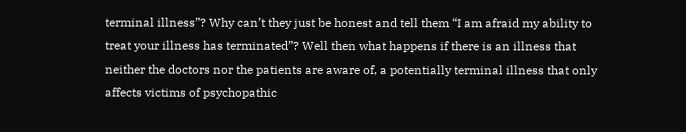terminal illness”? Why can’t they just be honest and tell them “I am afraid my ability to treat your illness has terminated”? Well then what happens if there is an illness that neither the doctors nor the patients are aware of, a potentially terminal illness that only affects victims of psychopathic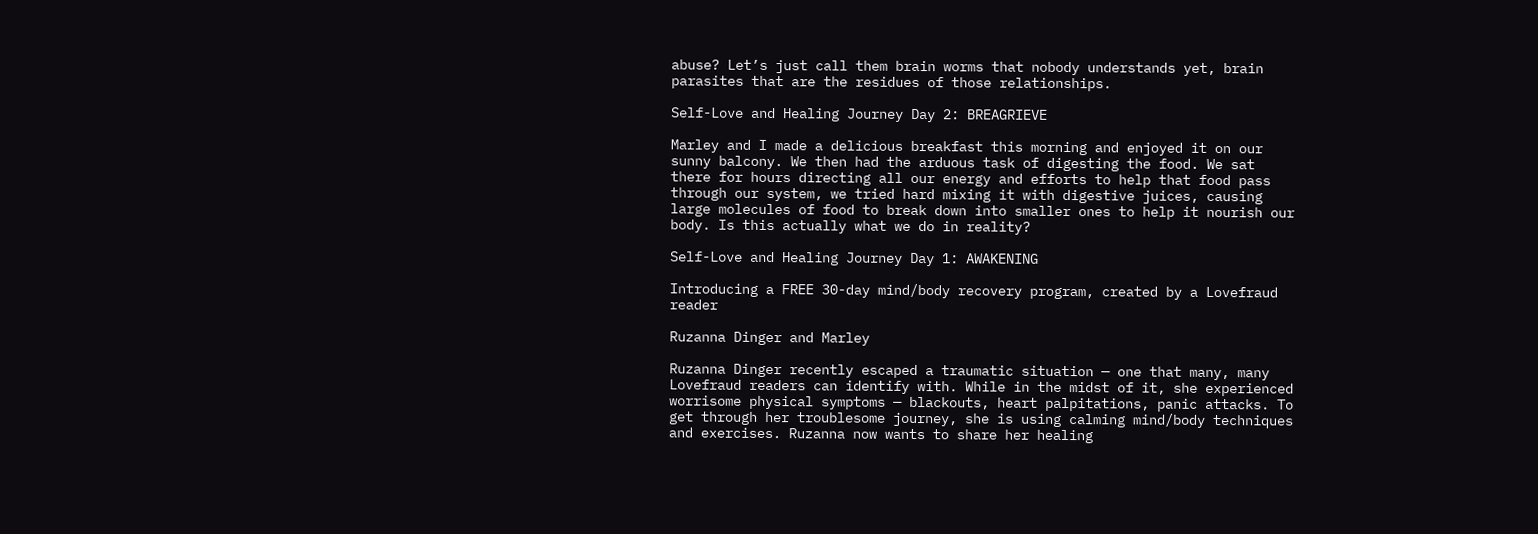abuse? Let’s just call them brain worms that nobody understands yet, brain parasites that are the residues of those relationships.

Self-Love and Healing Journey Day 2: BREAGRIEVE

Marley and I made a delicious breakfast this morning and enjoyed it on our sunny balcony. We then had the arduous task of digesting the food. We sat there for hours directing all our energy and efforts to help that food pass through our system, we tried hard mixing it with digestive juices, causing large molecules of food to break down into smaller ones to help it nourish our body. Is this actually what we do in reality?

Self-Love and Healing Journey Day 1: AWAKENING

Introducing a FREE 30-day mind/body recovery program, created by a Lovefraud reader

Ruzanna Dinger and Marley

Ruzanna Dinger recently escaped a traumatic situation — one that many, many Lovefraud readers can identify with. While in the midst of it, she experienced worrisome physical symptoms — blackouts, heart palpitations, panic attacks. To get through her troublesome journey, she is using calming mind/body techniques and exercises. Ruzanna now wants to share her healing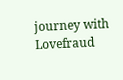journey with Lovefraud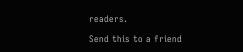readers.

Send this to a friend